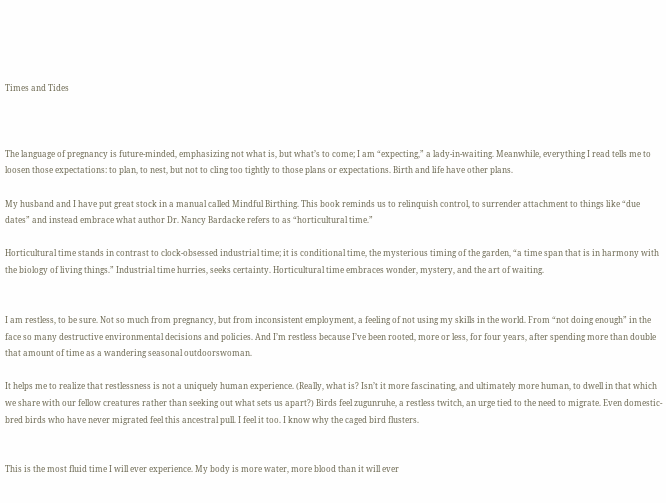Times and Tides



The language of pregnancy is future-minded, emphasizing not what is, but what’s to come; I am “expecting,” a lady-in-waiting. Meanwhile, everything I read tells me to loosen those expectations: to plan, to nest, but not to cling too tightly to those plans or expectations. Birth and life have other plans.

My husband and I have put great stock in a manual called Mindful Birthing. This book reminds us to relinquish control, to surrender attachment to things like “due dates” and instead embrace what author Dr. Nancy Bardacke refers to as “horticultural time.”

Horticultural time stands in contrast to clock-obsessed industrial time; it is conditional time, the mysterious timing of the garden, “a time span that is in harmony with the biology of living things.” Industrial time hurries, seeks certainty. Horticultural time embraces wonder, mystery, and the art of waiting.


I am restless, to be sure. Not so much from pregnancy, but from inconsistent employment, a feeling of not using my skills in the world. From “not doing enough” in the face so many destructive environmental decisions and policies. And I’m restless because I’ve been rooted, more or less, for four years, after spending more than double that amount of time as a wandering seasonal outdoorswoman.

It helps me to realize that restlessness is not a uniquely human experience. (Really, what is? Isn’t it more fascinating, and ultimately more human, to dwell in that which we share with our fellow creatures rather than seeking out what sets us apart?) Birds feel zugunruhe, a restless twitch, an urge tied to the need to migrate. Even domestic-bred birds who have never migrated feel this ancestral pull. I feel it too. I know why the caged bird flusters.


This is the most fluid time I will ever experience. My body is more water, more blood than it will ever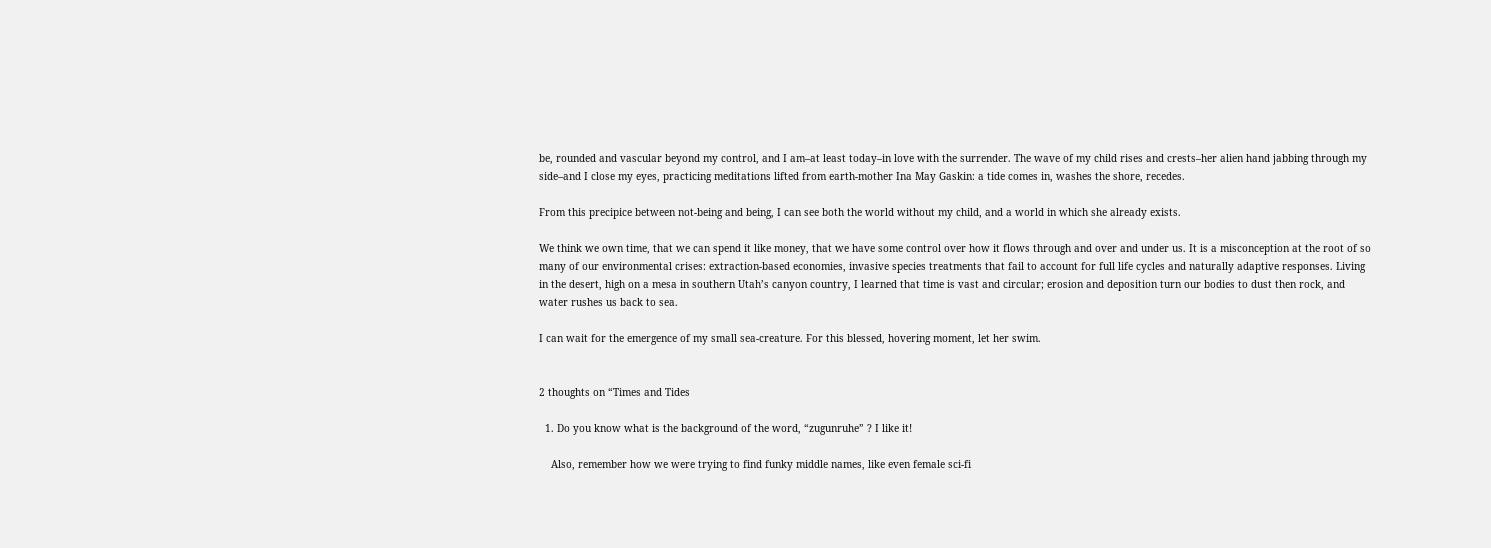be, rounded and vascular beyond my control, and I am–at least today–in love with the surrender. The wave of my child rises and crests–her alien hand jabbing through my side–and I close my eyes, practicing meditations lifted from earth-mother Ina May Gaskin: a tide comes in, washes the shore, recedes.

From this precipice between not-being and being, I can see both the world without my child, and a world in which she already exists.

We think we own time, that we can spend it like money, that we have some control over how it flows through and over and under us. It is a misconception at the root of so many of our environmental crises: extraction-based economies, invasive species treatments that fail to account for full life cycles and naturally adaptive responses. Living in the desert, high on a mesa in southern Utah’s canyon country, I learned that time is vast and circular; erosion and deposition turn our bodies to dust then rock, and water rushes us back to sea.

I can wait for the emergence of my small sea-creature. For this blessed, hovering moment, let her swim.


2 thoughts on “Times and Tides

  1. Do you know what is the background of the word, “zugunruhe” ? I like it!

    Also, remember how we were trying to find funky middle names, like even female sci-fi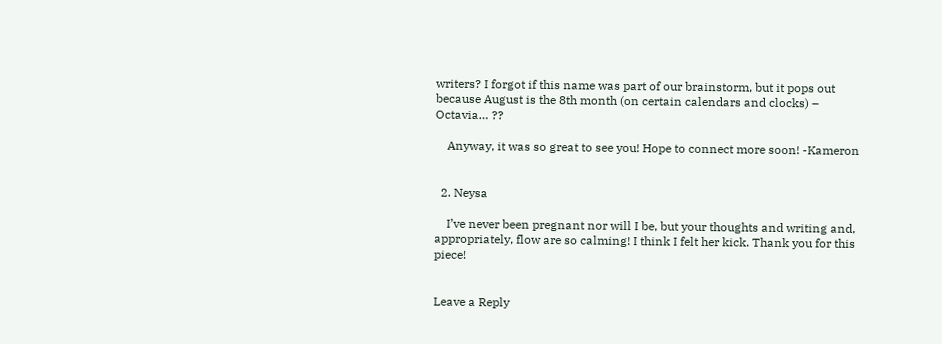writers? I forgot if this name was part of our brainstorm, but it pops out because August is the 8th month (on certain calendars and clocks) – Octavia… ??

    Anyway, it was so great to see you! Hope to connect more soon! -Kameron


  2. Neysa

    I’ve never been pregnant nor will I be, but your thoughts and writing and, appropriately, flow are so calming! I think I felt her kick. Thank you for this piece!


Leave a Reply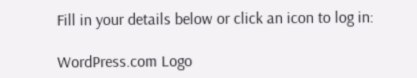Fill in your details below or click an icon to log in:

WordPress.com Logo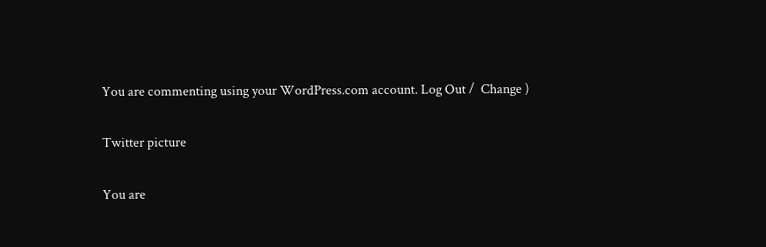You are commenting using your WordPress.com account. Log Out /  Change )

Twitter picture

You are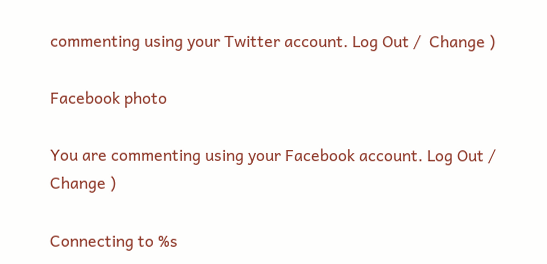commenting using your Twitter account. Log Out /  Change )

Facebook photo

You are commenting using your Facebook account. Log Out /  Change )

Connecting to %s